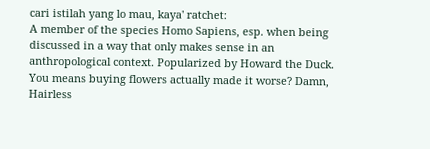cari istilah yang lo mau, kaya' ratchet:
A member of the species Homo Sapiens, esp. when being discussed in a way that only makes sense in an anthropological context. Popularized by Howard the Duck.
You means buying flowers actually made it worse? Damn, Hairless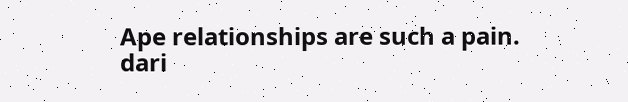Ape relationships are such a pain.
dari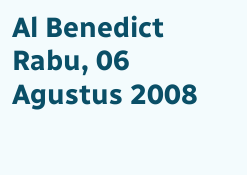Al Benedict Rabu, 06 Agustus 2008